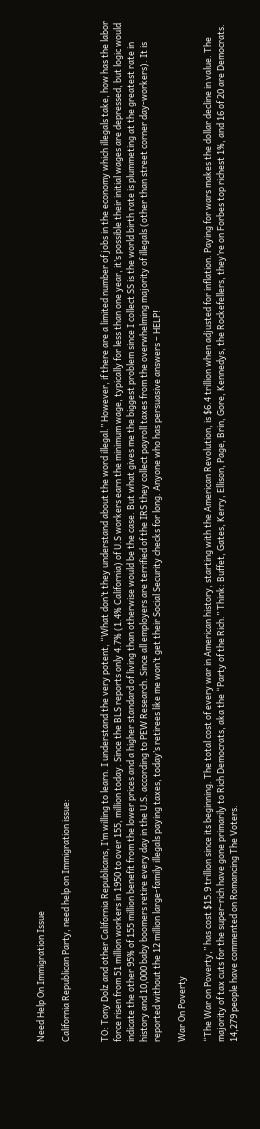Need Help On Immigration Issue

California Republican Party, need help on Immigration issue:


TO: Tony Dolz and other California Republicans, I’m willing to learn. I understand the very potent, “What don’t they understand about the word illegal.” However, if there are a limited number of jobs in the economy which illegals take, how has the labor force risen from 51 million workers in 1950 to over 155, million today. Since the BLS reports only 4.7% (1.4% California) of U.S workers earn the minimum wage, typically for less than one year, it’s possible their initial wages are depressed, but logic would indicate the other 95% of 155 million benefit from the lower prices and a higher standard of living than otherwise would be the case. But what gives me the biggest problem since I collect SS is the world birth rate is plummeting at the greatest rate in history and 10,000 baby boomers retire every day in the U.S. according to PEW Research. Since all employers are terrified of the IRS they collect payroll taxes from the overwhelming majority of illegals (other than street corner day-workers). It is reported without the 12 million large-family illegals paying taxes, today’s retirees like me won’t get their Social Security checks for long. Anyone who has persuasive answers – HELP!

War On Poverty

“The War on Poverty,” has cost $15.9 trillion since its beginning. The total cost of every war in American history, starting with the American Revolution, is $6.4 trillion when adjusted for inflation. Paying for wars makes the dollar decline in value. The majority of tax cuts for the super-rich have gone primarily to Rich Democrats, aka the “Party of the Rich.” Think: Buffet, Gates, Kerry, Ellison, Page, Brin, Gore, Kennedys, the Rockefellers, they’re on Forbes top richest 1%, and 16 of 20 are Democrats.  14,279 people have commented on Romancing The Voters.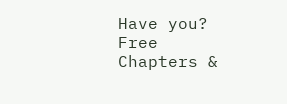Have you? Free Chapters &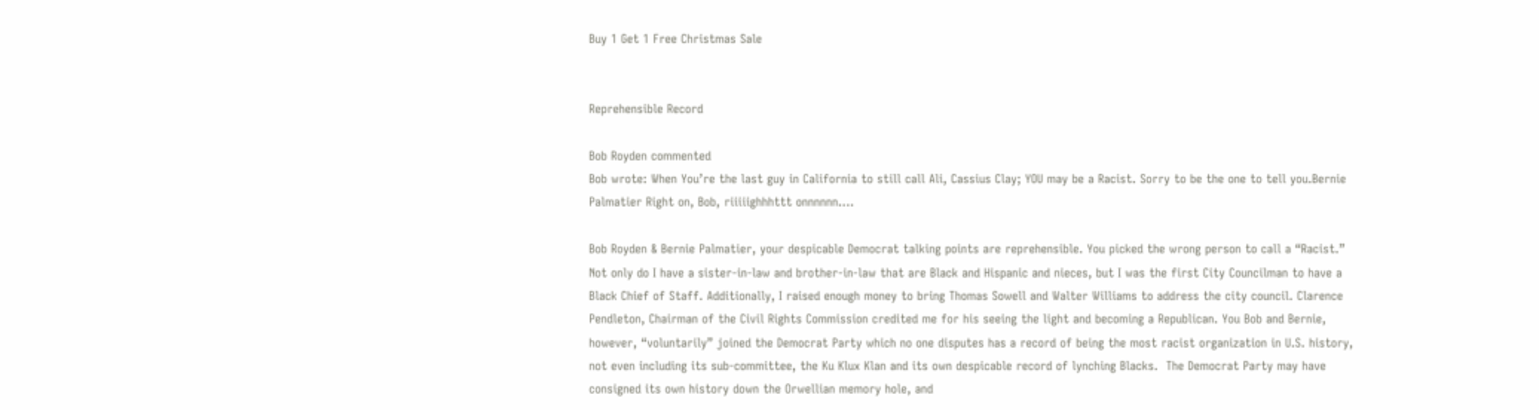Buy 1 Get 1 Free Christmas Sale


Reprehensible Record

Bob Royden commented
Bob wrote: When You’re the last guy in California to still call Ali, Cassius Clay; YOU may be a Racist. Sorry to be the one to tell you.Bernie Palmatier Right on, Bob, riiiiighhhttt onnnnnn….

Bob Royden & Bernie Palmatier, your despicable Democrat talking points are reprehensible. You picked the wrong person to call a “Racist.” Not only do I have a sister-in-law and brother-in-law that are Black and Hispanic and nieces, but I was the first City Councilman to have a Black Chief of Staff. Additionally, I raised enough money to bring Thomas Sowell and Walter Williams to address the city council. Clarence Pendleton, Chairman of the Civil Rights Commission credited me for his seeing the light and becoming a Republican. You Bob and Bernie, however, “voluntarily” joined the Democrat Party which no one disputes has a record of being the most racist organization in U.S. history, not even including its sub-committee, the Ku Klux Klan and its own despicable record of lynching Blacks.  The Democrat Party may have consigned its own history down the Orwellian memory hole, and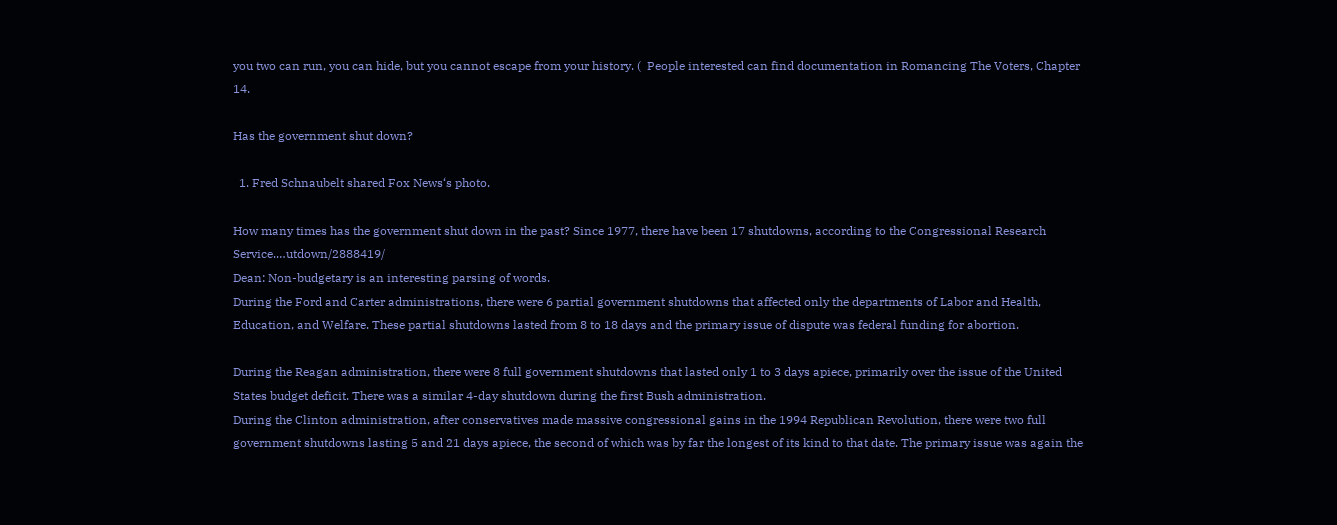you two can run, you can hide, but you cannot escape from your history. (  People interested can find documentation in Romancing The Voters, Chapter 14.

Has the government shut down?

  1. Fred Schnaubelt shared Fox News‘s photo.

How many times has the government shut down in the past? Since 1977, there have been 17 shutdowns, according to the Congressional Research Service.…utdown/2888419/
Dean: Non-budgetary is an interesting parsing of words.
During the Ford and Carter administrations, there were 6 partial government shutdowns that affected only the departments of Labor and Health, Education, and Welfare. These partial shutdowns lasted from 8 to 18 days and the primary issue of dispute was federal funding for abortion.

During the Reagan administration, there were 8 full government shutdowns that lasted only 1 to 3 days apiece, primarily over the issue of the United States budget deficit. There was a similar 4-day shutdown during the first Bush administration.
During the Clinton administration, after conservatives made massive congressional gains in the 1994 Republican Revolution, there were two full government shutdowns lasting 5 and 21 days apiece, the second of which was by far the longest of its kind to that date. The primary issue was again the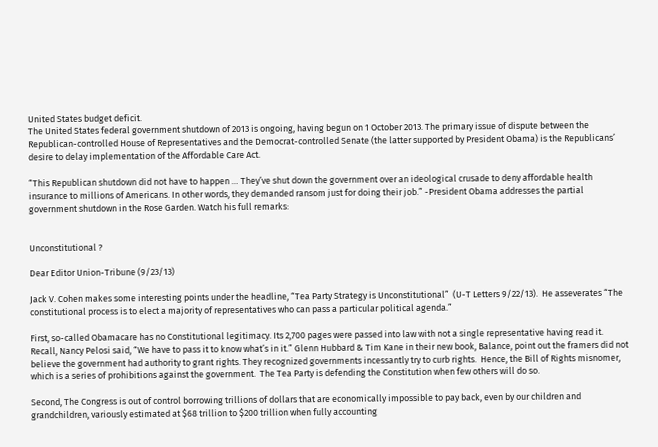United States budget deficit.
The United States federal government shutdown of 2013 is ongoing, having begun on 1 October 2013. The primary issue of dispute between the Republican-controlled House of Representatives and the Democrat-controlled Senate (the latter supported by President Obama) is the Republicans’ desire to delay implementation of the Affordable Care Act.

“This Republican shutdown did not have to happen … They’ve shut down the government over an ideological crusade to deny affordable health insurance to millions of Americans. In other words, they demanded ransom just for doing their job.” -President Obama addresses the partial government shutdown in the Rose Garden. Watch his full remarks:


Unconstitutional ?

Dear Editor Union-Tribune (9/23/13)

Jack V. Cohen makes some interesting points under the headline, “Tea Party Strategy is Unconstitutional”  (U-T Letters 9/22/13).  He asseverates “The constitutional process is to elect a majority of representatives who can pass a particular political agenda.”

First, so-called Obamacare has no Constitutional legitimacy. Its 2,700 pages were passed into law with not a single representative having read it.  Recall, Nancy Pelosi said, “We have to pass it to know what’s in it.” Glenn Hubbard & Tim Kane in their new book, Balance, point out the framers did not believe the government had authority to grant rights. They recognized governments incessantly try to curb rights.  Hence, the Bill of Rights misnomer,  which is a series of prohibitions against the government.  The Tea Party is defending the Constitution when few others will do so.

Second, The Congress is out of control borrowing trillions of dollars that are economically impossible to pay back, even by our children and grandchildren, variously estimated at $68 trillion to $200 trillion when fully accounting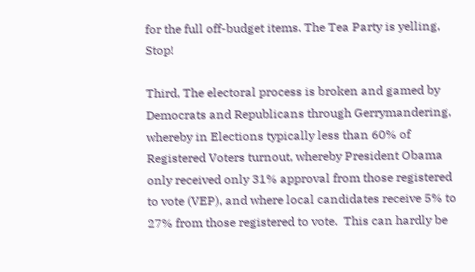for the full off-budget items. The Tea Party is yelling, Stop!

Third, The electoral process is broken and gamed by Democrats and Republicans through Gerrymandering, whereby in Elections typically less than 60% of Registered Voters turnout, whereby President Obama only received only 31% approval from those registered to vote (VEP), and where local candidates receive 5% to 27% from those registered to vote.  This can hardly be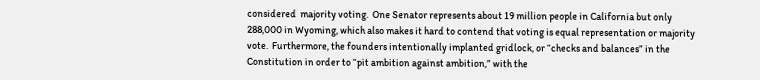considered  majority voting.  One Senator represents about 19 million people in California but only 288,000 in Wyoming, which also makes it hard to contend that voting is equal representation or majority vote.  Furthermore, the founders intentionally implanted gridlock, or “checks and balances” in the Constitution in order to “pit ambition against ambition,” with the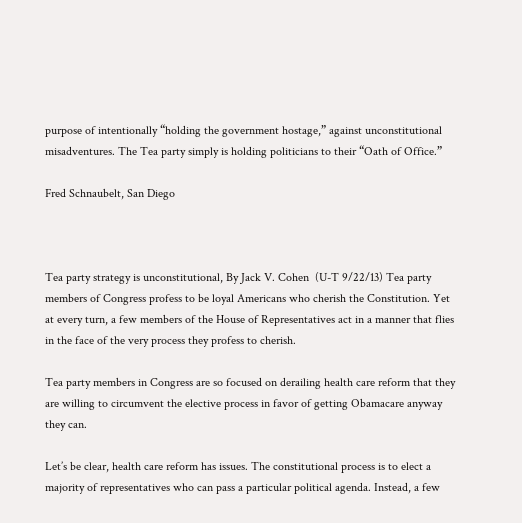purpose of intentionally “holding the government hostage,” against unconstitutional misadventures. The Tea party simply is holding politicians to their “Oath of Office.”

Fred Schnaubelt, San Diego



Tea party strategy is unconstitutional, By Jack V. Cohen  (U-T 9/22/13) Tea party members of Congress profess to be loyal Americans who cherish the Constitution. Yet at every turn, a few members of the House of Representatives act in a manner that flies in the face of the very process they profess to cherish.

Tea party members in Congress are so focused on derailing health care reform that they are willing to circumvent the elective process in favor of getting Obamacare anyway they can.

Let’s be clear, health care reform has issues. The constitutional process is to elect a majority of representatives who can pass a particular political agenda. Instead, a few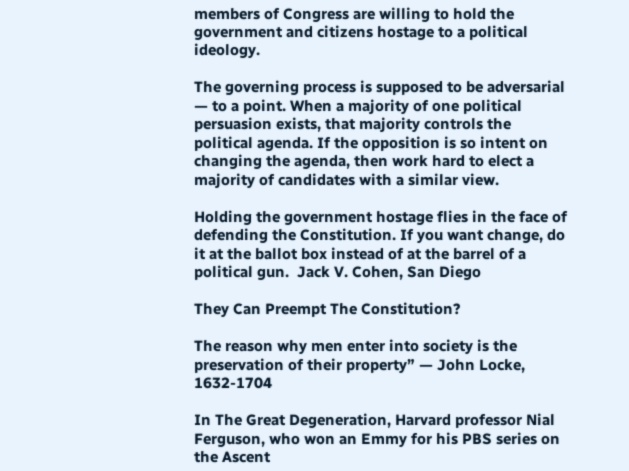members of Congress are willing to hold the government and citizens hostage to a political ideology.

The governing process is supposed to be adversarial — to a point. When a majority of one political persuasion exists, that majority controls the political agenda. If the opposition is so intent on changing the agenda, then work hard to elect a majority of candidates with a similar view.

Holding the government hostage flies in the face of defending the Constitution. If you want change, do it at the ballot box instead of at the barrel of a political gun.  Jack V. Cohen, San Diego

They Can Preempt The Constitution?

The reason why men enter into society is the preservation of their property” — John Locke, 1632-1704

In The Great Degeneration, Harvard professor Nial Ferguson, who won an Emmy for his PBS series on the Ascent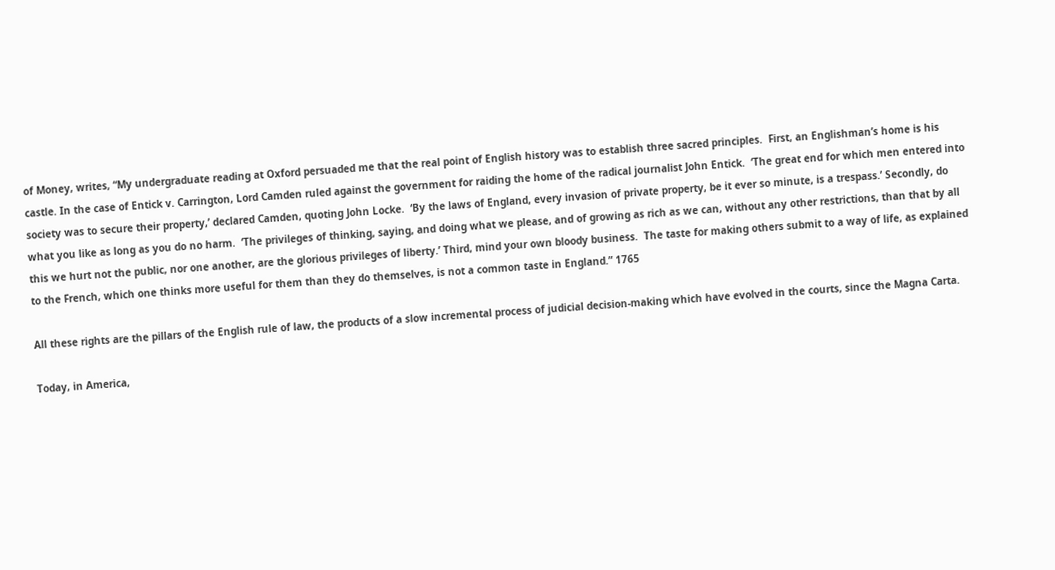of Money, writes, “My undergraduate reading at Oxford persuaded me that the real point of English history was to establish three sacred principles.  First, an Englishman’s home is his castle. In the case of Entick v. Carrington, Lord Camden ruled against the government for raiding the home of the radical journalist John Entick.  ‘The great end for which men entered into society was to secure their property,’ declared Camden, quoting John Locke.  ‘By the laws of England, every invasion of private property, be it ever so minute, is a trespass.’ Secondly, do what you like as long as you do no harm.  ‘The privileges of thinking, saying, and doing what we please, and of growing as rich as we can, without any other restrictions, than that by all this we hurt not the public, nor one another, are the glorious privileges of liberty.’ Third, mind your own bloody business.  The taste for making others submit to a way of life, as explained to the French, which one thinks more useful for them than they do themselves, is not a common taste in England.” 1765

All these rights are the pillars of the English rule of law, the products of a slow incremental process of judicial decision-making which have evolved in the courts, since the Magna Carta.

Today, in America,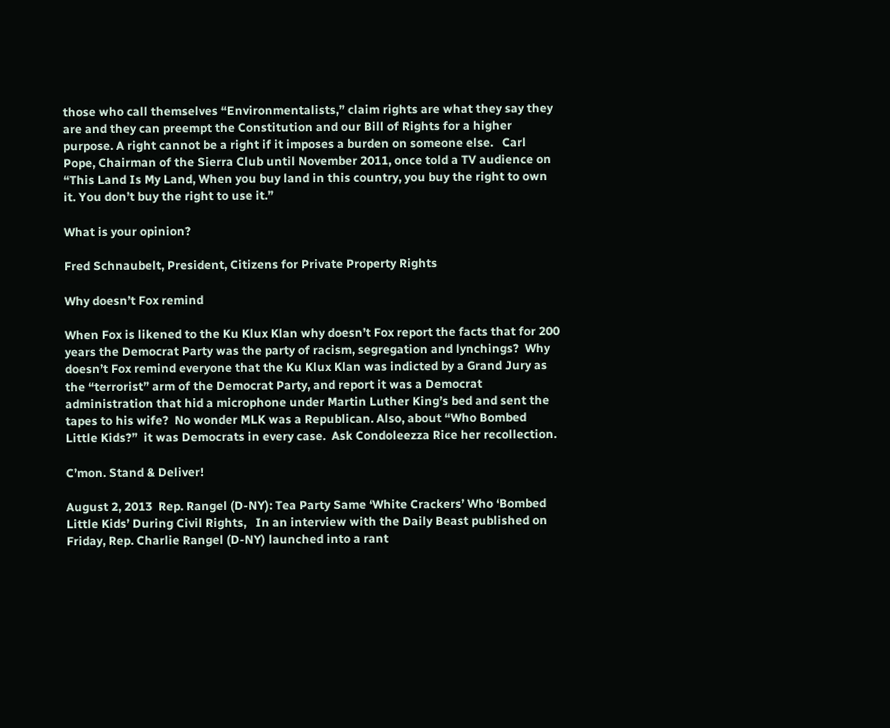those who call themselves “Environmentalists,” claim rights are what they say they are and they can preempt the Constitution and our Bill of Rights for a higher purpose. A right cannot be a right if it imposes a burden on someone else.   Carl Pope, Chairman of the Sierra Club until November 2011, once told a TV audience on “This Land Is My Land, When you buy land in this country, you buy the right to own it. You don’t buy the right to use it.”

What is your opinion?

Fred Schnaubelt, President, Citizens for Private Property Rights

Why doesn’t Fox remind

When Fox is likened to the Ku Klux Klan why doesn’t Fox report the facts that for 200 years the Democrat Party was the party of racism, segregation and lynchings?  Why doesn’t Fox remind everyone that the Ku Klux Klan was indicted by a Grand Jury as the “terrorist” arm of the Democrat Party, and report it was a Democrat administration that hid a microphone under Martin Luther King’s bed and sent the tapes to his wife?  No wonder MLK was a Republican. Also, about “Who Bombed Little Kids?”  it was Democrats in every case.  Ask Condoleezza Rice her recollection.

C’mon. Stand & Deliver!

August 2, 2013  Rep. Rangel (D-NY): Tea Party Same ‘White Crackers’ Who ‘Bombed Little Kids’ During Civil Rights,   In an interview with the Daily Beast published on Friday, Rep. Charlie Rangel (D-NY) launched into a rant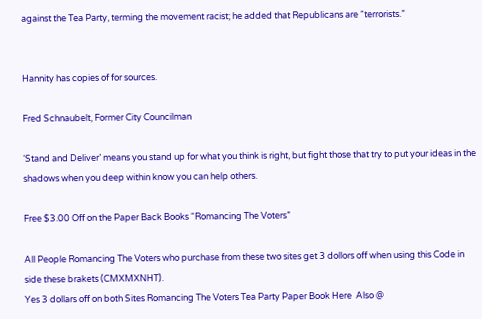against the Tea Party, terming the movement racist; he added that Republicans are “terrorists.”


Hannity has copies of for sources.

Fred Schnaubelt, Former City Councilman

‘Stand and Deliver’ means you stand up for what you think is right, but fight those that try to put your ideas in the shadows when you deep within know you can help others.

Free $3.00 Off on the Paper Back Books “Romancing The Voters”

All People Romancing The Voters who purchase from these two sites get 3 dollors off when using this Code in side these brakets (CMXMXNHT).
Yes 3 dollars off on both Sites Romancing The Voters Tea Party Paper Book Here  Also @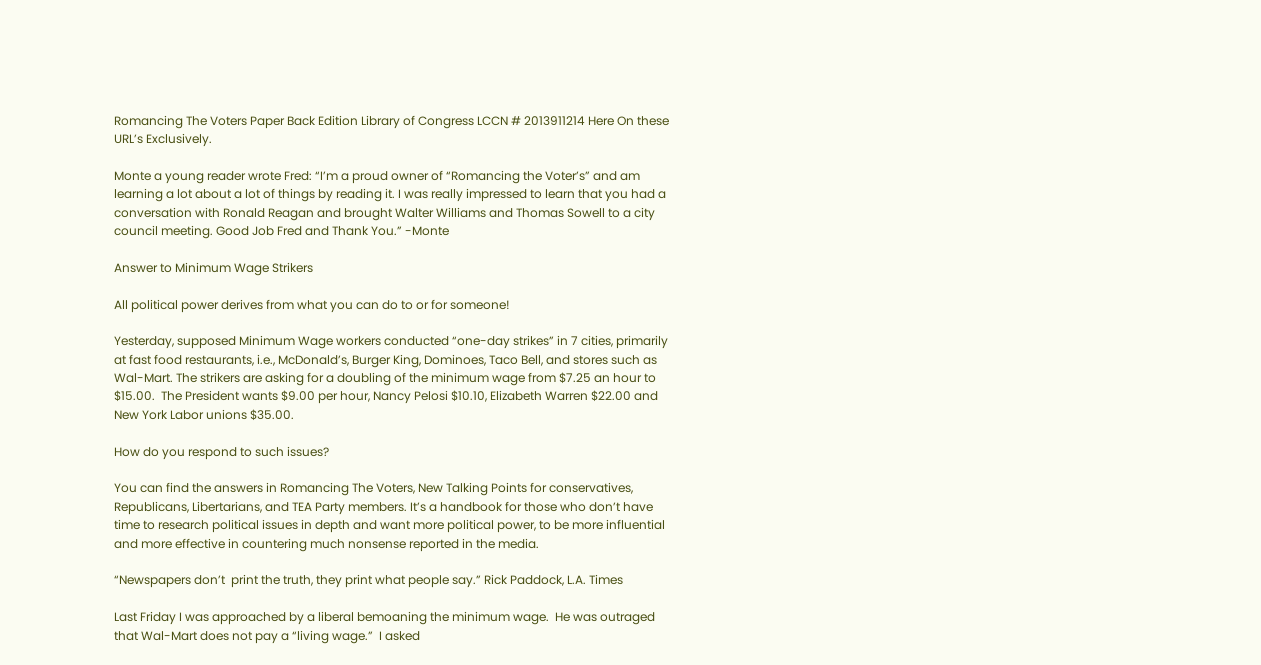Romancing The Voters Paper Back Edition Library of Congress LCCN # 2013911214 Here On these URL’s Exclusively.

Monte a young reader wrote Fred: “I’m a proud owner of “Romancing the Voter’s” and am learning a lot about a lot of things by reading it. I was really impressed to learn that you had a conversation with Ronald Reagan and brought Walter Williams and Thomas Sowell to a city council meeting. Good Job Fred and Thank You.” -Monte

Answer to Minimum Wage Strikers

All political power derives from what you can do to or for someone!

Yesterday, supposed Minimum Wage workers conducted “one-day strikes” in 7 cities, primarily at fast food restaurants, i.e., McDonald’s, Burger King, Dominoes, Taco Bell, and stores such as Wal-Mart. The strikers are asking for a doubling of the minimum wage from $7.25 an hour to $15.00.  The President wants $9.00 per hour, Nancy Pelosi $10.10, Elizabeth Warren $22.00 and New York Labor unions $35.00.

How do you respond to such issues?

You can find the answers in Romancing The Voters, New Talking Points for conservatives, Republicans, Libertarians, and TEA Party members. It’s a handbook for those who don’t have time to research political issues in depth and want more political power, to be more influential and more effective in countering much nonsense reported in the media.

“Newspapers don’t  print the truth, they print what people say.” Rick Paddock, L.A. Times

Last Friday I was approached by a liberal bemoaning the minimum wage.  He was outraged that Wal-Mart does not pay a “living wage.”  I asked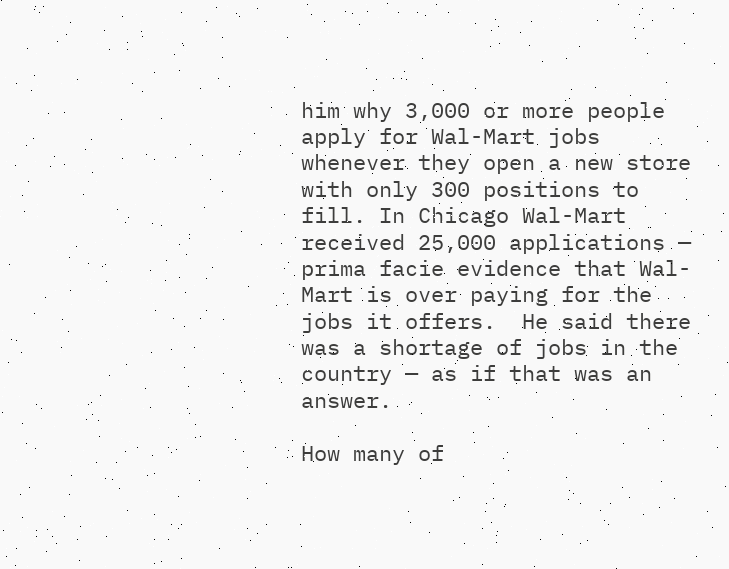him why 3,000 or more people apply for Wal-Mart jobs whenever they open a new store with only 300 positions to fill. In Chicago Wal-Mart received 25,000 applications — prima facie evidence that Wal-Mart is over paying for the jobs it offers.  He said there was a shortage of jobs in the country — as if that was an answer.

How many of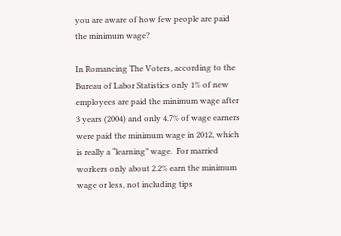you are aware of how few people are paid the minimum wage?

In Romancing The Voters, according to the Bureau of Labor Statistics only 1% of new employees are paid the minimum wage after 3 years (2004) and only 4.7% of wage earners were paid the minimum wage in 2012, which is really a “learning” wage.  For married workers only about 2.2% earn the minimum wage or less, not including tips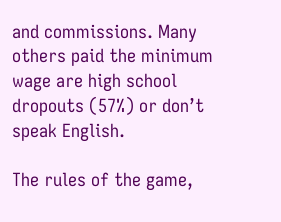and commissions. Many others paid the minimum wage are high school dropouts (57%) or don’t speak English.

The rules of the game,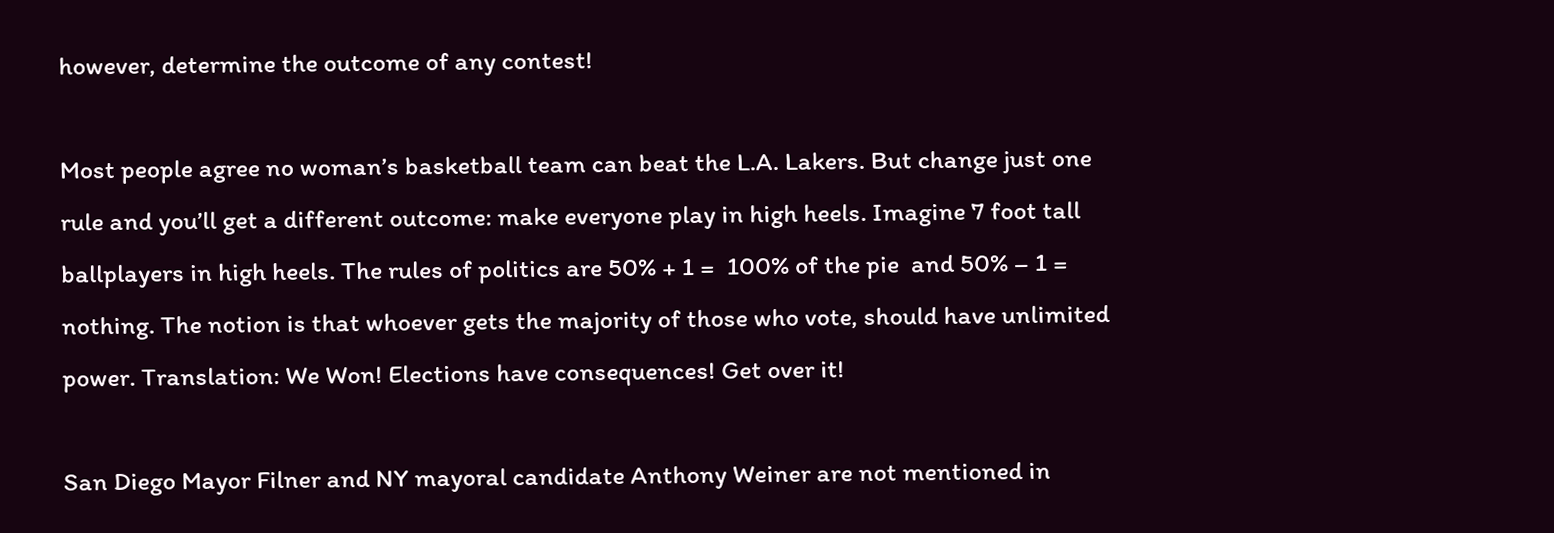however, determine the outcome of any contest!

Most people agree no woman’s basketball team can beat the L.A. Lakers. But change just one rule and you’ll get a different outcome: make everyone play in high heels. Imagine 7 foot tall ballplayers in high heels. The rules of politics are 50% + 1 =  100% of the pie  and 50% – 1 = nothing. The notion is that whoever gets the majority of those who vote, should have unlimited power. Translation: We Won! Elections have consequences! Get over it!

San Diego Mayor Filner and NY mayoral candidate Anthony Weiner are not mentioned in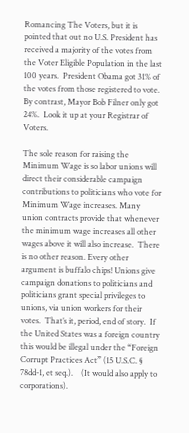Romancing The Voters, but it is pointed that out no U.S. President has received a majority of the votes from the Voter Eligible Population in the last 100 years.  President Obama got 31% of the votes from those registered to vote. By contrast, Mayor Bob Filner only got 24%.  Look it up at your Registrar of Voters.

The sole reason for raising the Minimum Wage is so labor unions will direct their considerable campaign contributions to politicians who vote for Minimum Wage increases. Many union contracts provide that whenever the minimum wage increases all other wages above it will also increase.  There is no other reason. Every other argument is buffalo chips! Unions give campaign donations to politicians and politicians grant special privileges to unions, via union workers for their votes.  That’s it, period, end of story.  If the United States was a foreign country this would be illegal under the “Foreign Corrupt Practices Act” (15 U.S.C. § 78dd-1, et seq.).    (It would also apply to corporations).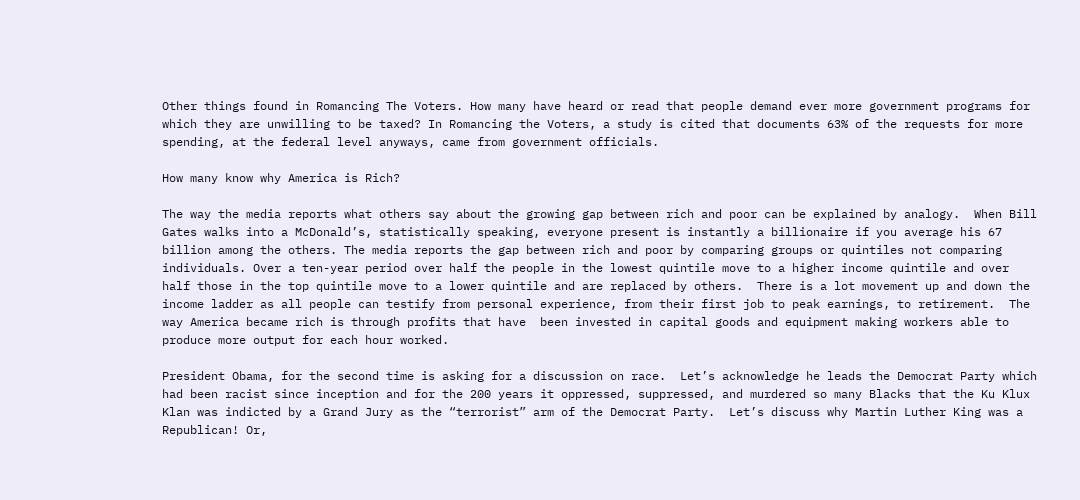Other things found in Romancing The Voters. How many have heard or read that people demand ever more government programs for which they are unwilling to be taxed? In Romancing the Voters, a study is cited that documents 63% of the requests for more spending, at the federal level anyways, came from government officials.

How many know why America is Rich?

The way the media reports what others say about the growing gap between rich and poor can be explained by analogy.  When Bill Gates walks into a McDonald’s, statistically speaking, everyone present is instantly a billionaire if you average his 67 billion among the others. The media reports the gap between rich and poor by comparing groups or quintiles not comparing individuals. Over a ten-year period over half the people in the lowest quintile move to a higher income quintile and over half those in the top quintile move to a lower quintile and are replaced by others.  There is a lot movement up and down the income ladder as all people can testify from personal experience, from their first job to peak earnings, to retirement.  The way America became rich is through profits that have  been invested in capital goods and equipment making workers able to produce more output for each hour worked.

President Obama, for the second time is asking for a discussion on race.  Let’s acknowledge he leads the Democrat Party which had been racist since inception and for the 200 years it oppressed, suppressed, and murdered so many Blacks that the Ku Klux Klan was indicted by a Grand Jury as the “terrorist” arm of the Democrat Party.  Let’s discuss why Martin Luther King was a Republican! Or,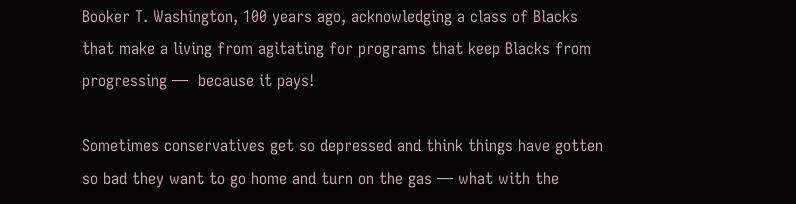Booker T. Washington, 100 years ago, acknowledging a class of Blacks that make a living from agitating for programs that keep Blacks from progressing —  because it pays!

Sometimes conservatives get so depressed and think things have gotten so bad they want to go home and turn on the gas — what with the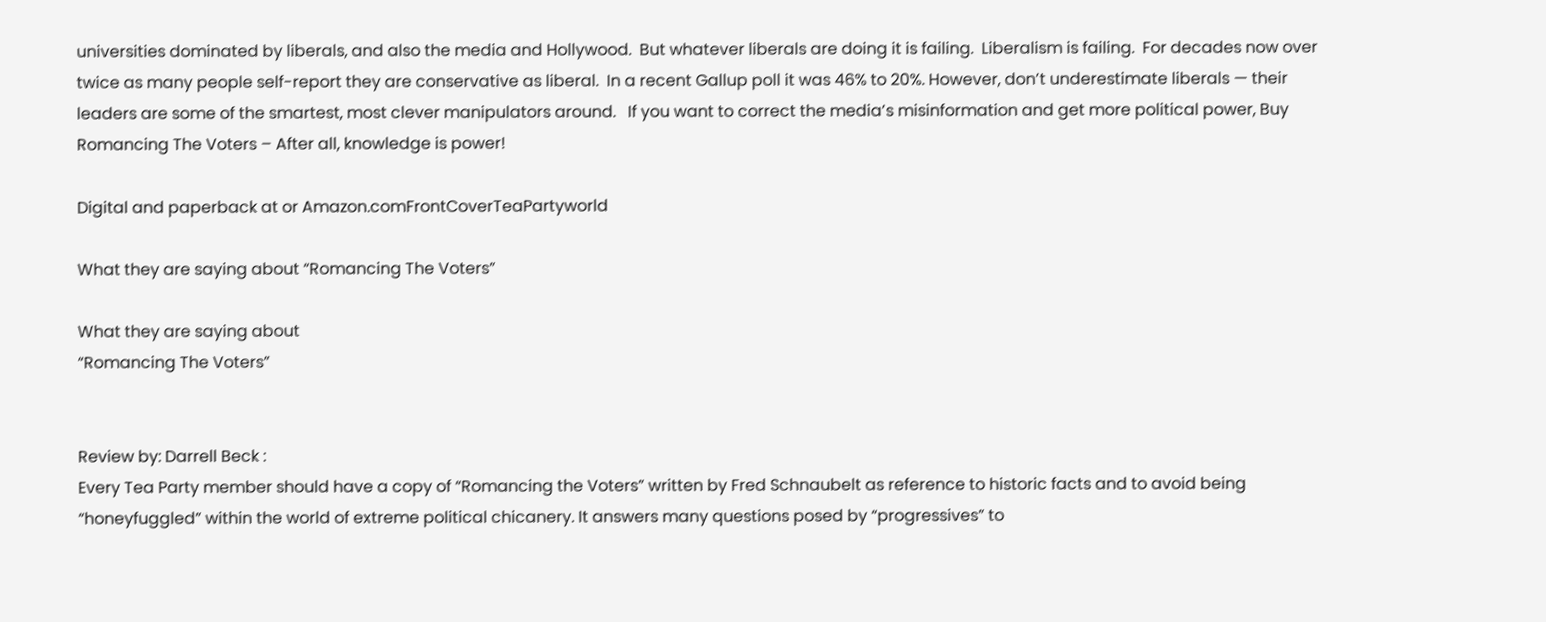universities dominated by liberals, and also the media and Hollywood.  But whatever liberals are doing it is failing.  Liberalism is failing.  For decades now over twice as many people self-report they are conservative as liberal.  In a recent Gallup poll it was 46% to 20%. However, don’t underestimate liberals — their leaders are some of the smartest, most clever manipulators around.   If you want to correct the media’s misinformation and get more political power, Buy Romancing The Voters – After all, knowledge is power!

Digital and paperback at or Amazon.comFrontCoverTeaPartyworld

What they are saying about “Romancing The Voters”

What they are saying about
“Romancing The Voters”


Review by: Darrell Beck :
Every Tea Party member should have a copy of “Romancing the Voters” written by Fred Schnaubelt as reference to historic facts and to avoid being “honeyfuggled” within the world of extreme political chicanery. It answers many questions posed by “progressives” to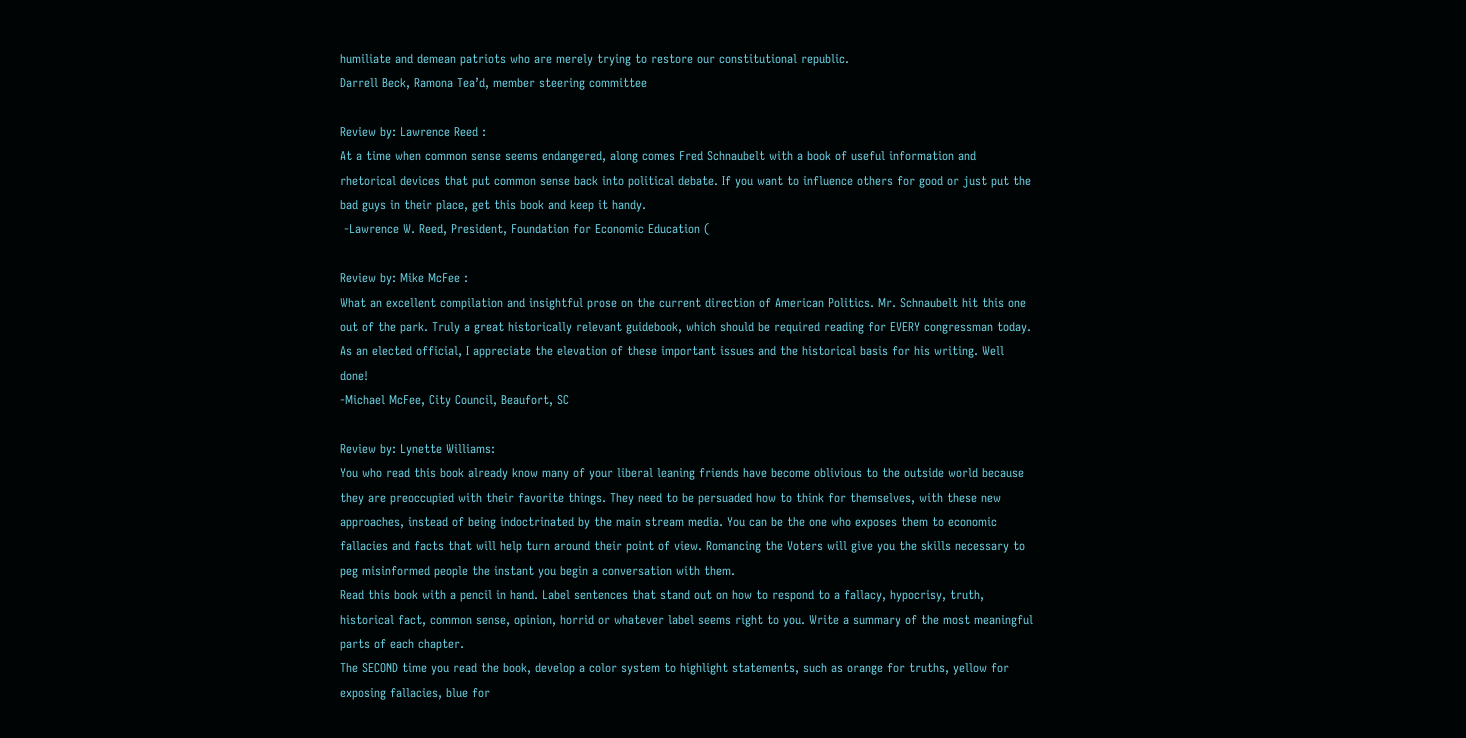humiliate and demean patriots who are merely trying to restore our constitutional republic.
Darrell Beck, Ramona Tea’d, member steering committee

Review by: Lawrence Reed :
At a time when common sense seems endangered, along comes Fred Schnaubelt with a book of useful information and rhetorical devices that put common sense back into political debate. If you want to influence others for good or just put the bad guys in their place, get this book and keep it handy.
 -Lawrence W. Reed, President, Foundation for Economic Education (

Review by: Mike McFee :
What an excellent compilation and insightful prose on the current direction of American Politics. Mr. Schnaubelt hit this one out of the park. Truly a great historically relevant guidebook, which should be required reading for EVERY congressman today. As an elected official, I appreciate the elevation of these important issues and the historical basis for his writing. Well done!
-Michael McFee, City Council, Beaufort, SC

Review by: Lynette Williams:
You who read this book already know many of your liberal leaning friends have become oblivious to the outside world because they are preoccupied with their favorite things. They need to be persuaded how to think for themselves, with these new approaches, instead of being indoctrinated by the main stream media. You can be the one who exposes them to economic fallacies and facts that will help turn around their point of view. Romancing the Voters will give you the skills necessary to peg misinformed people the instant you begin a conversation with them.
Read this book with a pencil in hand. Label sentences that stand out on how to respond to a fallacy, hypocrisy, truth, historical fact, common sense, opinion, horrid or whatever label seems right to you. Write a summary of the most meaningful parts of each chapter.
The SECOND time you read the book, develop a color system to highlight statements, such as orange for truths, yellow for exposing fallacies, blue for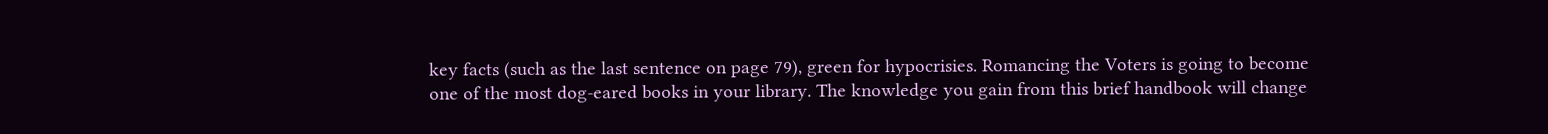key facts (such as the last sentence on page 79), green for hypocrisies. Romancing the Voters is going to become one of the most dog-eared books in your library. The knowledge you gain from this brief handbook will change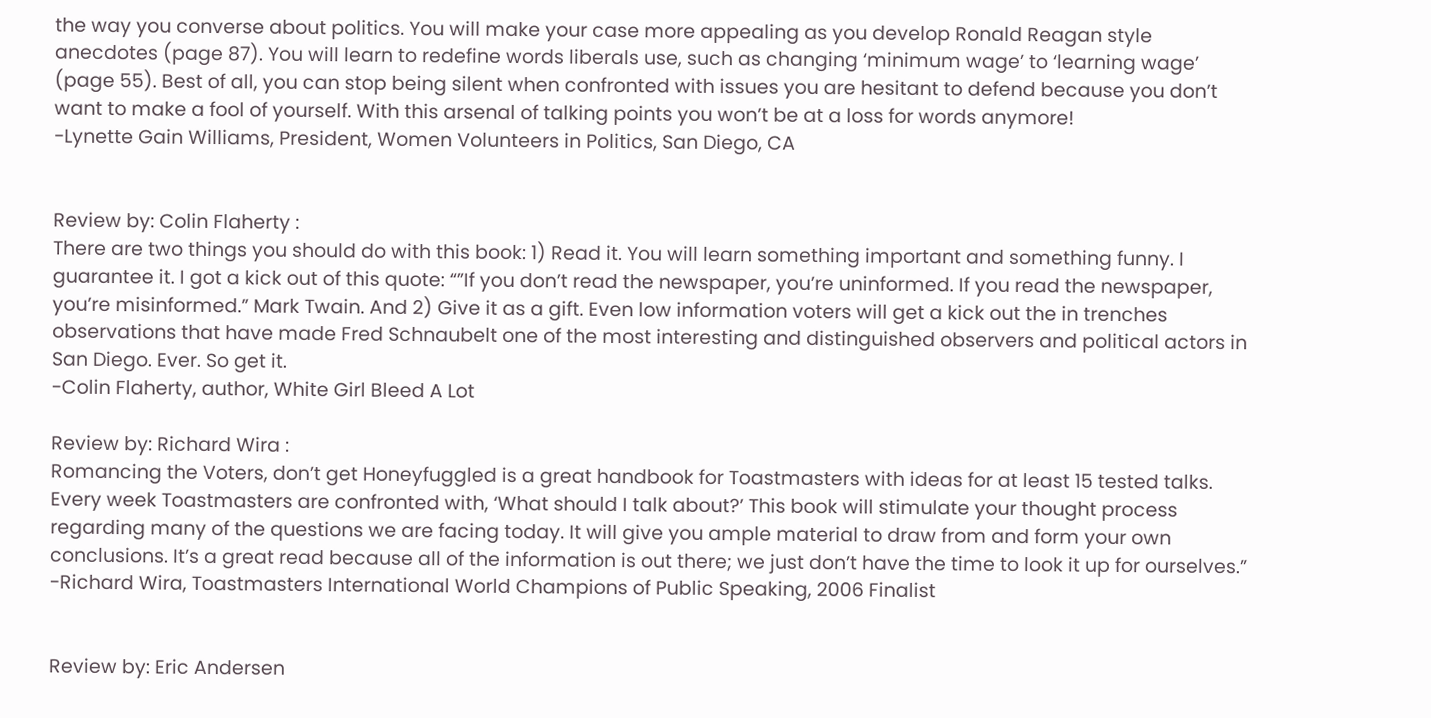the way you converse about politics. You will make your case more appealing as you develop Ronald Reagan style anecdotes (page 87). You will learn to redefine words liberals use, such as changing ‘minimum wage’ to ‘learning wage’ (page 55). Best of all, you can stop being silent when confronted with issues you are hesitant to defend because you don’t want to make a fool of yourself. With this arsenal of talking points you won’t be at a loss for words anymore!
-Lynette Gain Williams, President, Women Volunteers in Politics, San Diego, CA


Review by: Colin Flaherty :
There are two things you should do with this book: 1) Read it. You will learn something important and something funny. I guarantee it. I got a kick out of this quote: “”If you don’t read the newspaper, you’re uninformed. If you read the newspaper, you’re misinformed.” Mark Twain. And 2) Give it as a gift. Even low information voters will get a kick out the in trenches observations that have made Fred Schnaubelt one of the most interesting and distinguished observers and political actors in San Diego. Ever. So get it.
-Colin Flaherty, author, White Girl Bleed A Lot

Review by: Richard Wira :
Romancing the Voters, don’t get Honeyfuggled is a great handbook for Toastmasters with ideas for at least 15 tested talks. Every week Toastmasters are confronted with, ‘What should I talk about?’ This book will stimulate your thought process regarding many of the questions we are facing today. It will give you ample material to draw from and form your own conclusions. It’s a great read because all of the information is out there; we just don’t have the time to look it up for ourselves.”
-Richard Wira, Toastmasters International World Champions of Public Speaking, 2006 Finalist


Review by: Eric Andersen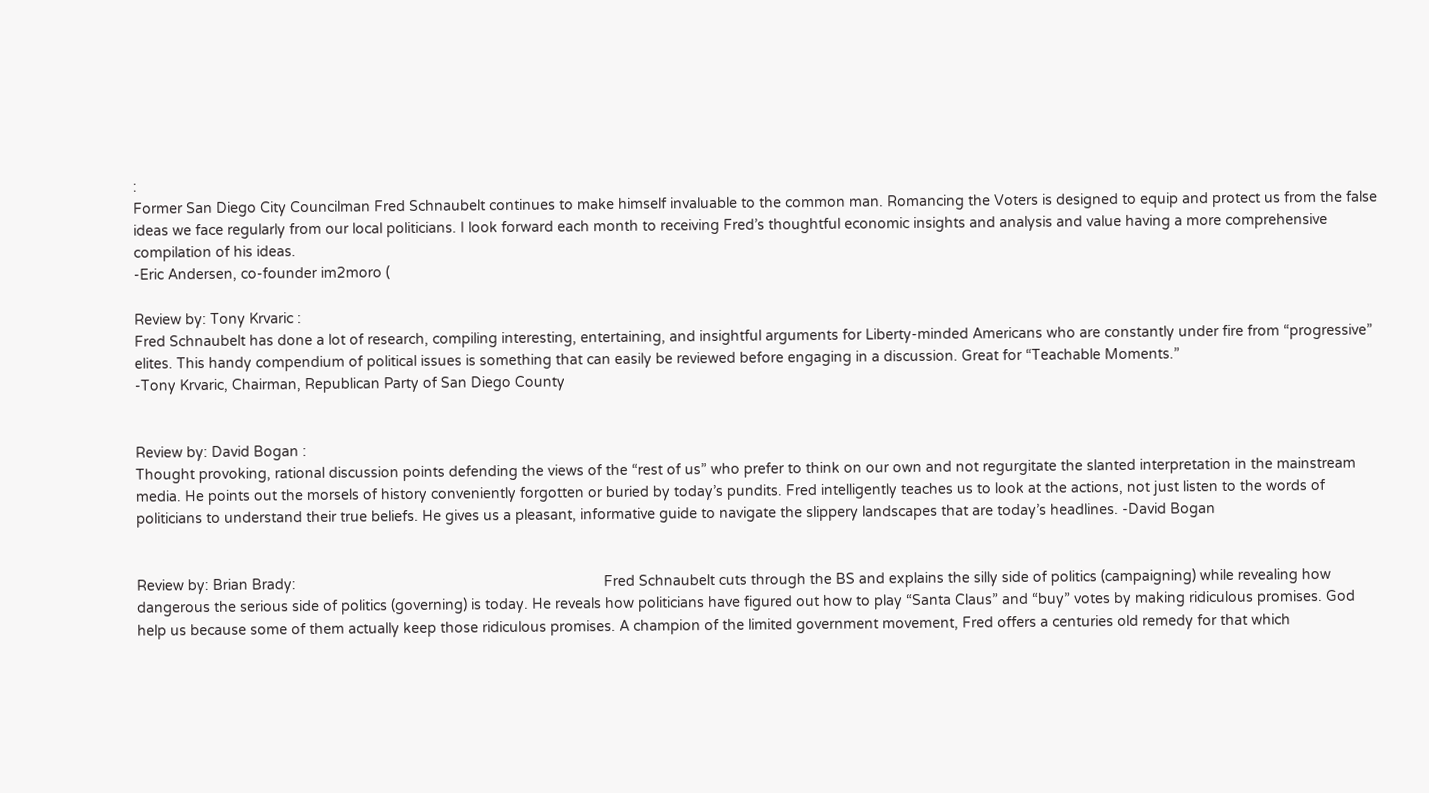:
Former San Diego City Councilman Fred Schnaubelt continues to make himself invaluable to the common man. Romancing the Voters is designed to equip and protect us from the false ideas we face regularly from our local politicians. I look forward each month to receiving Fred’s thoughtful economic insights and analysis and value having a more comprehensive compilation of his ideas.
-Eric Andersen, co-founder im2moro (

Review by: Tony Krvaric :
Fred Schnaubelt has done a lot of research, compiling interesting, entertaining, and insightful arguments for Liberty-minded Americans who are constantly under fire from “progressive” elites. This handy compendium of political issues is something that can easily be reviewed before engaging in a discussion. Great for “Teachable Moments.”
-Tony Krvaric, Chairman, Republican Party of San Diego County


Review by: David Bogan :
Thought provoking, rational discussion points defending the views of the “rest of us” who prefer to think on our own and not regurgitate the slanted interpretation in the mainstream media. He points out the morsels of history conveniently forgotten or buried by today’s pundits. Fred intelligently teaches us to look at the actions, not just listen to the words of politicians to understand their true beliefs. He gives us a pleasant, informative guide to navigate the slippery landscapes that are today’s headlines. -David Bogan


Review by: Brian Brady:                                                                             Fred Schnaubelt cuts through the BS and explains the silly side of politics (campaigning) while revealing how dangerous the serious side of politics (governing) is today. He reveals how politicians have figured out how to play “Santa Claus” and “buy” votes by making ridiculous promises. God help us because some of them actually keep those ridiculous promises. A champion of the limited government movement, Fred offers a centuries old remedy for that which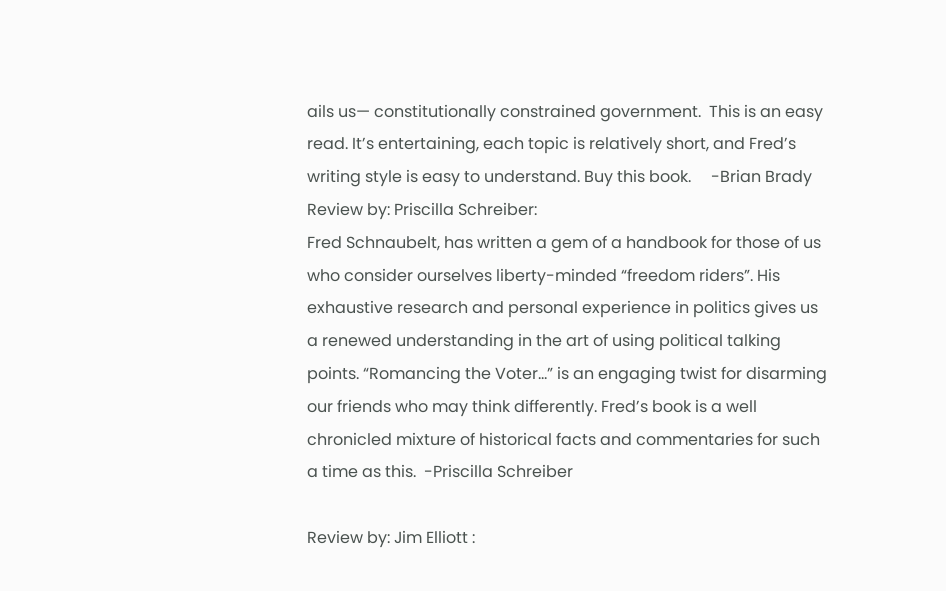ails us— constitutionally constrained government.  This is an easy read. It’s entertaining, each topic is relatively short, and Fred’s writing style is easy to understand. Buy this book.     -Brian Brady
Review by: Priscilla Schreiber:
Fred Schnaubelt, has written a gem of a handbook for those of us who consider ourselves liberty-minded “freedom riders”. His exhaustive research and personal experience in politics gives us a renewed understanding in the art of using political talking points. “Romancing the Voter…” is an engaging twist for disarming our friends who may think differently. Fred’s book is a well chronicled mixture of historical facts and commentaries for such a time as this.  -Priscilla Schreiber

Review by: Jim Elliott :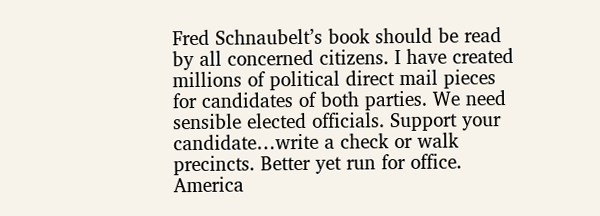Fred Schnaubelt’s book should be read by all concerned citizens. I have created millions of political direct mail pieces for candidates of both parties. We need sensible elected officials. Support your candidate…write a check or walk precincts. Better yet run for office. America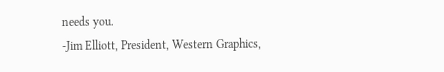needs you.
-Jim Elliott, President, Western Graphics,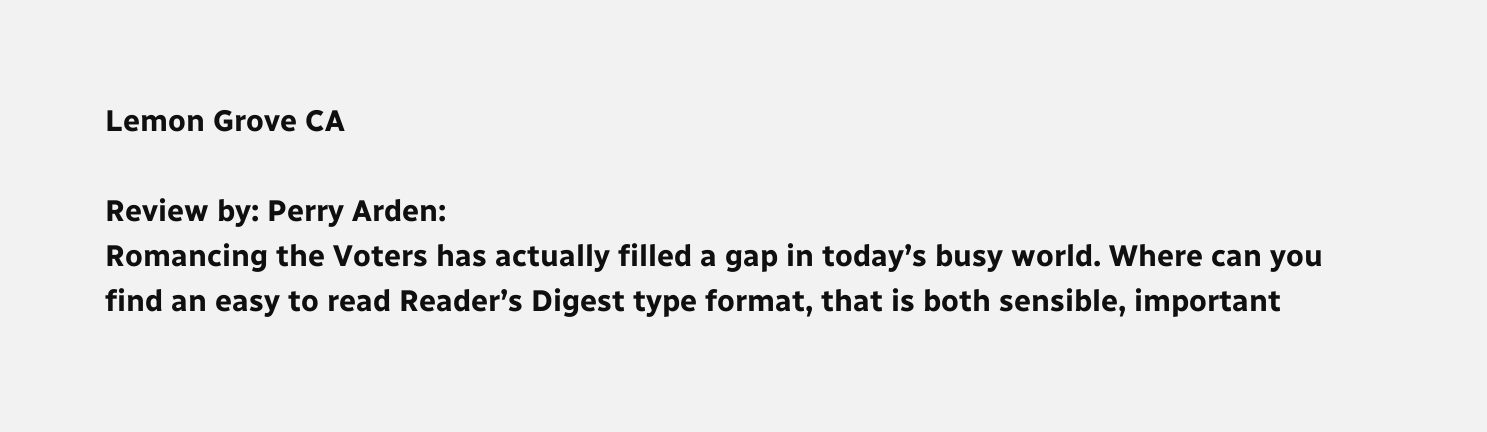Lemon Grove CA

Review by: Perry Arden:
Romancing the Voters has actually filled a gap in today’s busy world. Where can you find an easy to read Reader’s Digest type format, that is both sensible, important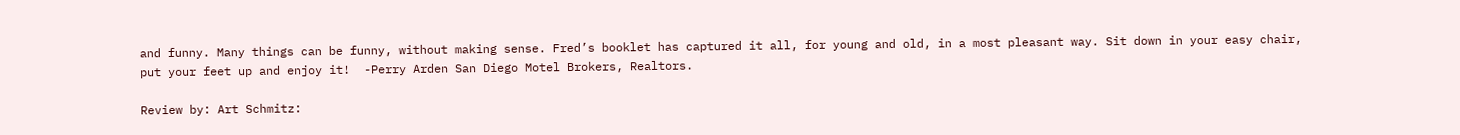and funny. Many things can be funny, without making sense. Fred’s booklet has captured it all, for young and old, in a most pleasant way. Sit down in your easy chair, put your feet up and enjoy it!  -Perry Arden San Diego Motel Brokers, Realtors.

Review by: Art Schmitz: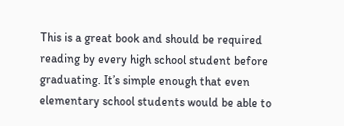This is a great book and should be required reading by every high school student before graduating. It’s simple enough that even elementary school students would be able to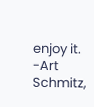enjoy it.
-Art Schmitz,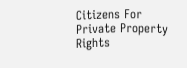Citizens For Private Property Rights